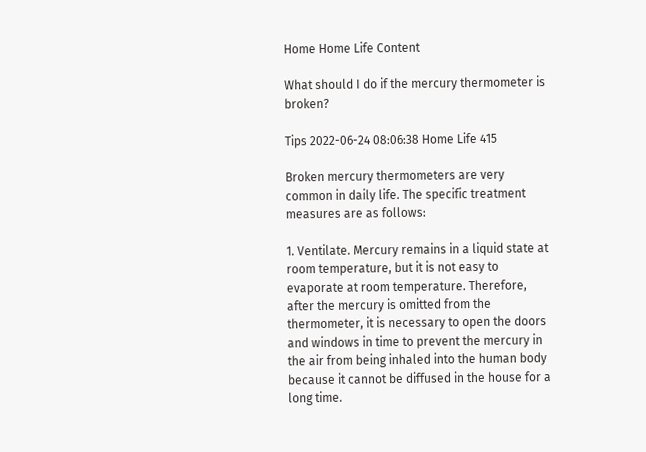Home Home Life Content

What should I do if the mercury thermometer is broken?

Tips 2022-06-24 08:06:38 Home Life 415

Broken mercury thermometers are very common in daily life. The specific treatment measures are as follows:

1. Ventilate. Mercury remains in a liquid state at room temperature, but it is not easy to evaporate at room temperature. Therefore, after the mercury is omitted from the thermometer, it is necessary to open the doors and windows in time to prevent the mercury in the air from being inhaled into the human body because it cannot be diffused in the house for a long time.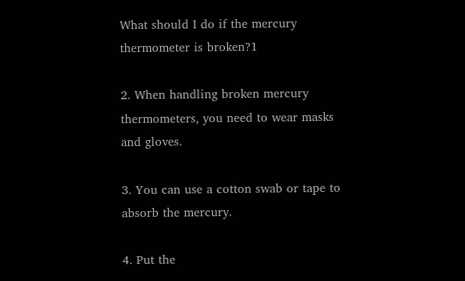What should I do if the mercury thermometer is broken?1

2. When handling broken mercury thermometers, you need to wear masks and gloves.

3. You can use a cotton swab or tape to absorb the mercury.

4. Put the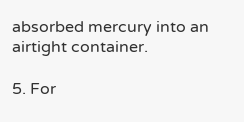absorbed mercury into an airtight container.

5. For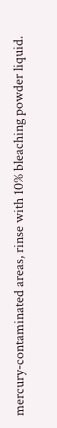mercury-contaminated areas, rinse with 10% bleaching powder liquid.